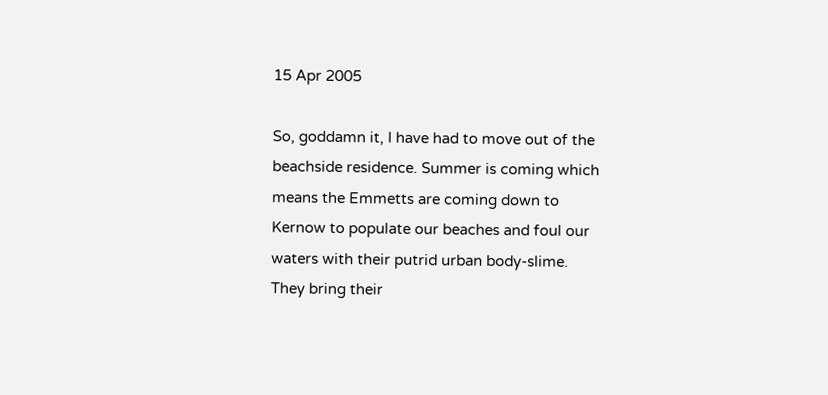15 Apr 2005

So, goddamn it, I have had to move out of the beachside residence. Summer is coming which means the Emmetts are coming down to Kernow to populate our beaches and foul our waters with their putrid urban body-slime. They bring their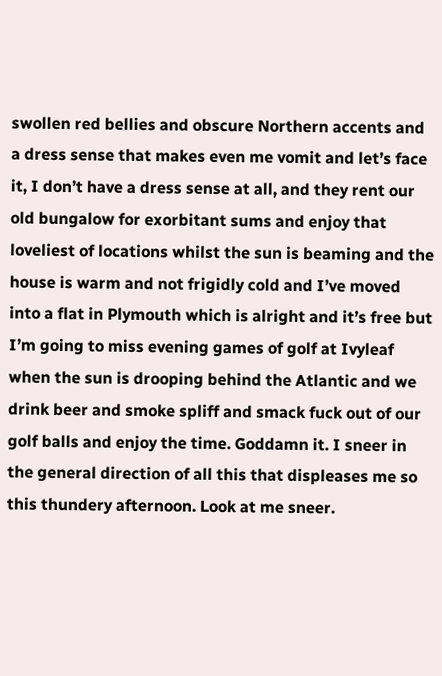swollen red bellies and obscure Northern accents and a dress sense that makes even me vomit and let’s face it, I don’t have a dress sense at all, and they rent our old bungalow for exorbitant sums and enjoy that loveliest of locations whilst the sun is beaming and the house is warm and not frigidly cold and I’ve moved into a flat in Plymouth which is alright and it’s free but I’m going to miss evening games of golf at Ivyleaf when the sun is drooping behind the Atlantic and we drink beer and smoke spliff and smack fuck out of our golf balls and enjoy the time. Goddamn it. I sneer in the general direction of all this that displeases me so this thundery afternoon. Look at me sneer.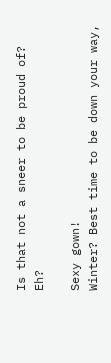Is that not a sneer to be proud of? Eh?

Sexy gown!
Winter? Best time to be down your way,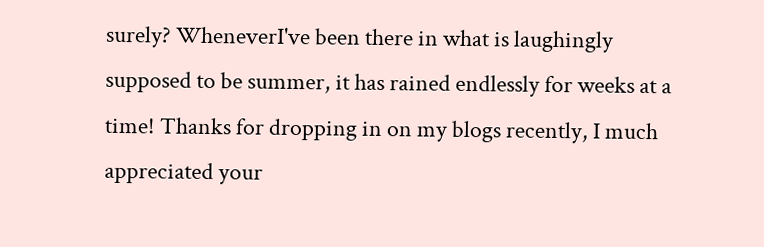surely? WheneverI've been there in what is laughingly supposed to be summer, it has rained endlessly for weeks at a time! Thanks for dropping in on my blogs recently, I much appreciated your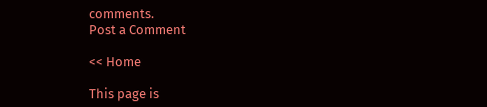comments.
Post a Comment

<< Home

This page is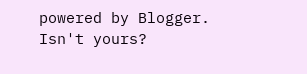powered by Blogger. Isn't yours?